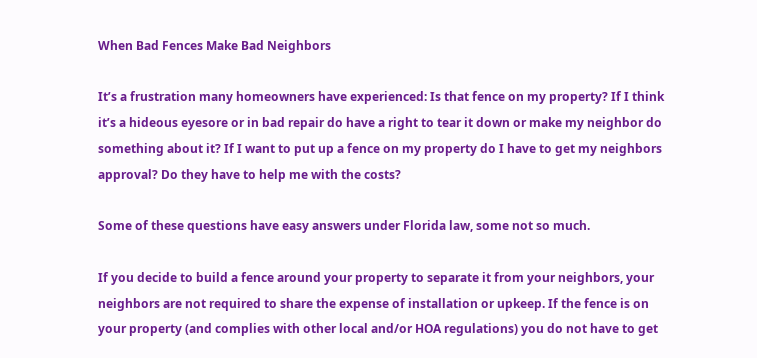When Bad Fences Make Bad Neighbors

It’s a frustration many homeowners have experienced: Is that fence on my property? If I think it’s a hideous eyesore or in bad repair do have a right to tear it down or make my neighbor do something about it? If I want to put up a fence on my property do I have to get my neighbors approval? Do they have to help me with the costs?

Some of these questions have easy answers under Florida law, some not so much.

If you decide to build a fence around your property to separate it from your neighbors, your neighbors are not required to share the expense of installation or upkeep. If the fence is on your property (and complies with other local and/or HOA regulations) you do not have to get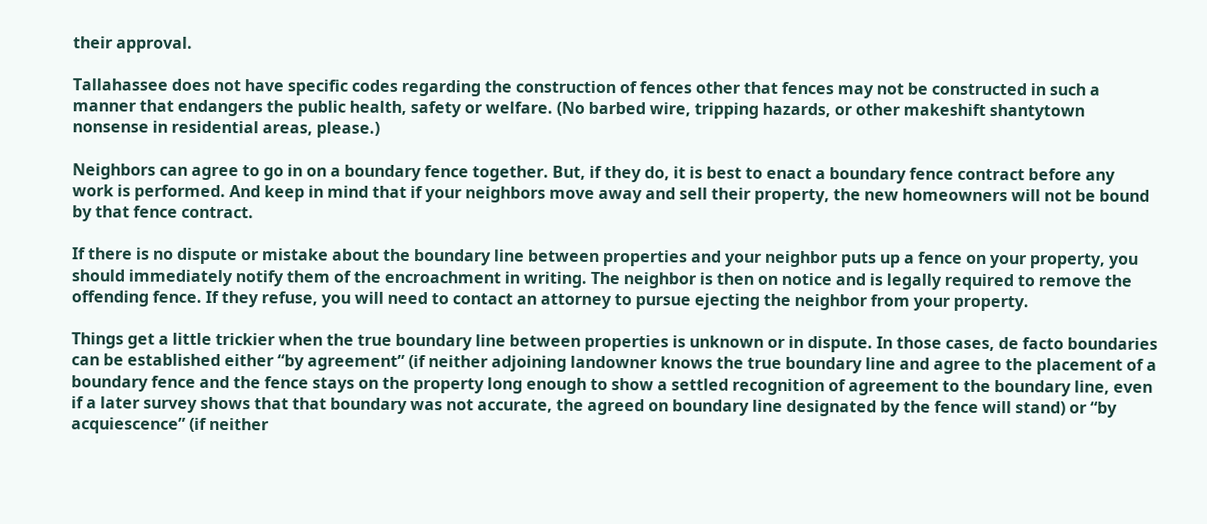their approval.

Tallahassee does not have specific codes regarding the construction of fences other that fences may not be constructed in such a manner that endangers the public health, safety or welfare. (No barbed wire, tripping hazards, or other makeshift shantytown nonsense in residential areas, please.)

Neighbors can agree to go in on a boundary fence together. But, if they do, it is best to enact a boundary fence contract before any work is performed. And keep in mind that if your neighbors move away and sell their property, the new homeowners will not be bound by that fence contract.

If there is no dispute or mistake about the boundary line between properties and your neighbor puts up a fence on your property, you should immediately notify them of the encroachment in writing. The neighbor is then on notice and is legally required to remove the offending fence. If they refuse, you will need to contact an attorney to pursue ejecting the neighbor from your property.

Things get a little trickier when the true boundary line between properties is unknown or in dispute. In those cases, de facto boundaries can be established either “by agreement” (if neither adjoining landowner knows the true boundary line and agree to the placement of a boundary fence and the fence stays on the property long enough to show a settled recognition of agreement to the boundary line, even if a later survey shows that that boundary was not accurate, the agreed on boundary line designated by the fence will stand) or “by acquiescence” (if neither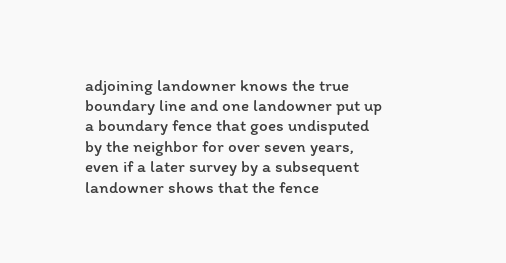adjoining landowner knows the true boundary line and one landowner put up a boundary fence that goes undisputed by the neighbor for over seven years, even if a later survey by a subsequent landowner shows that the fence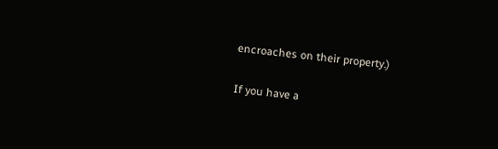encroaches on their property.)

If you have a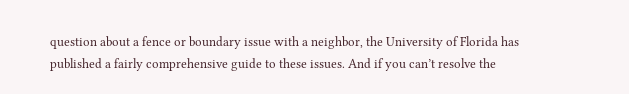question about a fence or boundary issue with a neighbor, the University of Florida has published a fairly comprehensive guide to these issues. And if you can’t resolve the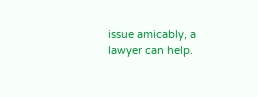issue amicably, a lawyer can help.